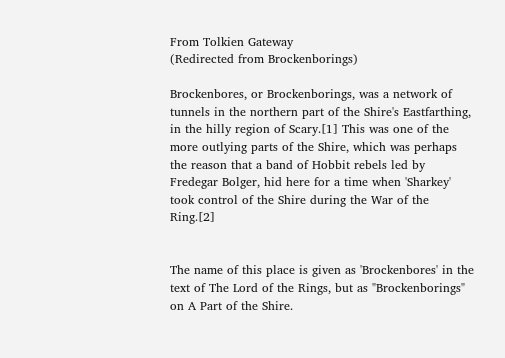From Tolkien Gateway
(Redirected from Brockenborings)

Brockenbores, or Brockenborings, was a network of tunnels in the northern part of the Shire's Eastfarthing, in the hilly region of Scary.[1] This was one of the more outlying parts of the Shire, which was perhaps the reason that a band of Hobbit rebels led by Fredegar Bolger, hid here for a time when 'Sharkey' took control of the Shire during the War of the Ring.[2]


The name of this place is given as 'Brockenbores' in the text of The Lord of the Rings, but as "Brockenborings" on A Part of the Shire.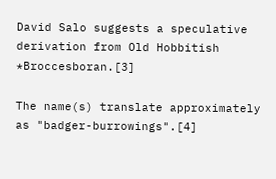David Salo suggests a speculative derivation from Old Hobbitish *Broccesboran.[3]

The name(s) translate approximately as "badger-burrowings".[4]